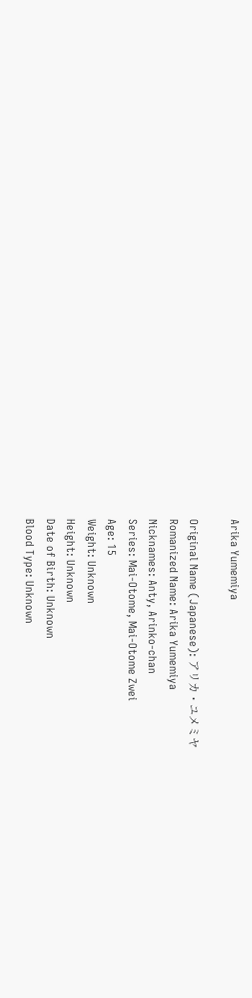Arika Yumemiya

Original Name (Japanese): アリカ・ユメミヤ
Romanized Name: Arika Yumemiya
Nicknames: Anty, Arinko-chan
Series: Mai-Otome, Mai-Otome Zwei
Age: 15
Weight: Unknown
Height: Unknown
Date of Birth: Unknown
Blood Type: Unknown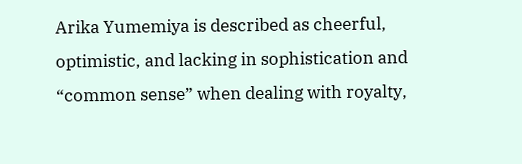Arika Yumemiya is described as cheerful, optimistic, and lacking in sophistication and “common sense” when dealing with royalty,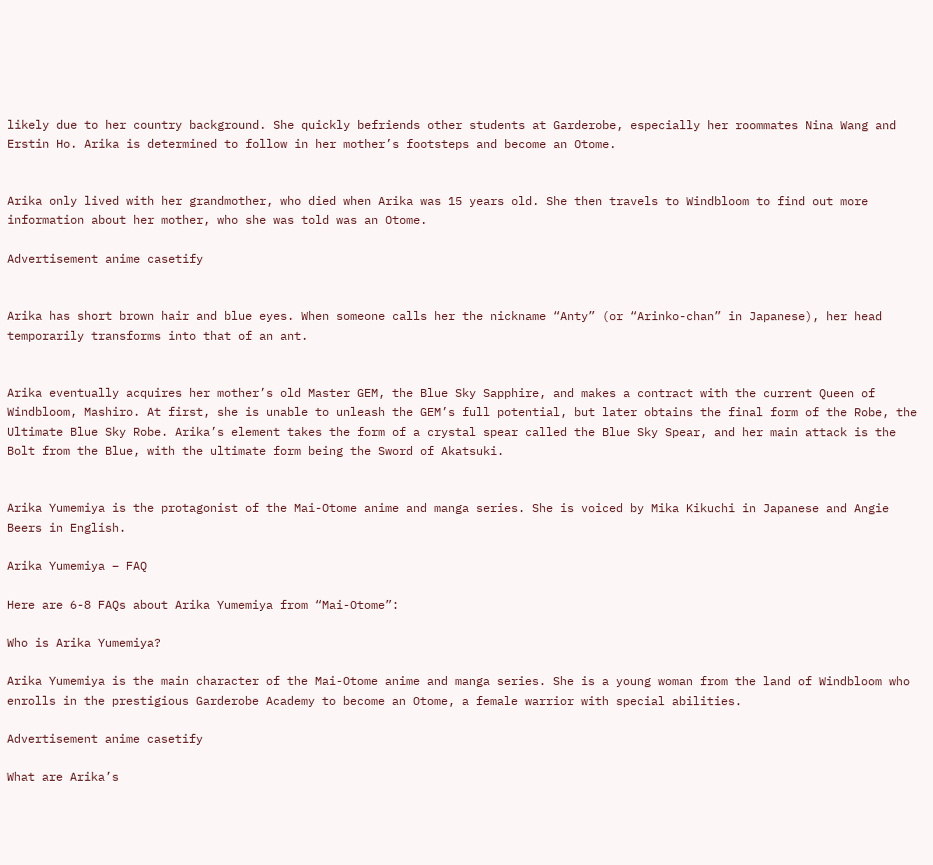likely due to her country background. She quickly befriends other students at Garderobe, especially her roommates Nina Wang and Erstin Ho. Arika is determined to follow in her mother’s footsteps and become an Otome.


Arika only lived with her grandmother, who died when Arika was 15 years old. She then travels to Windbloom to find out more information about her mother, who she was told was an Otome.

Advertisement anime casetify


Arika has short brown hair and blue eyes. When someone calls her the nickname “Anty” (or “Arinko-chan” in Japanese), her head temporarily transforms into that of an ant.


Arika eventually acquires her mother’s old Master GEM, the Blue Sky Sapphire, and makes a contract with the current Queen of Windbloom, Mashiro. At first, she is unable to unleash the GEM’s full potential, but later obtains the final form of the Robe, the Ultimate Blue Sky Robe. Arika’s element takes the form of a crystal spear called the Blue Sky Spear, and her main attack is the Bolt from the Blue, with the ultimate form being the Sword of Akatsuki.


Arika Yumemiya is the protagonist of the Mai-Otome anime and manga series. She is voiced by Mika Kikuchi in Japanese and Angie Beers in English.

Arika Yumemiya – FAQ

Here are 6-8 FAQs about Arika Yumemiya from “Mai-Otome”:

Who is Arika Yumemiya?

Arika Yumemiya is the main character of the Mai-Otome anime and manga series. She is a young woman from the land of Windbloom who enrolls in the prestigious Garderobe Academy to become an Otome, a female warrior with special abilities.

Advertisement anime casetify

What are Arika’s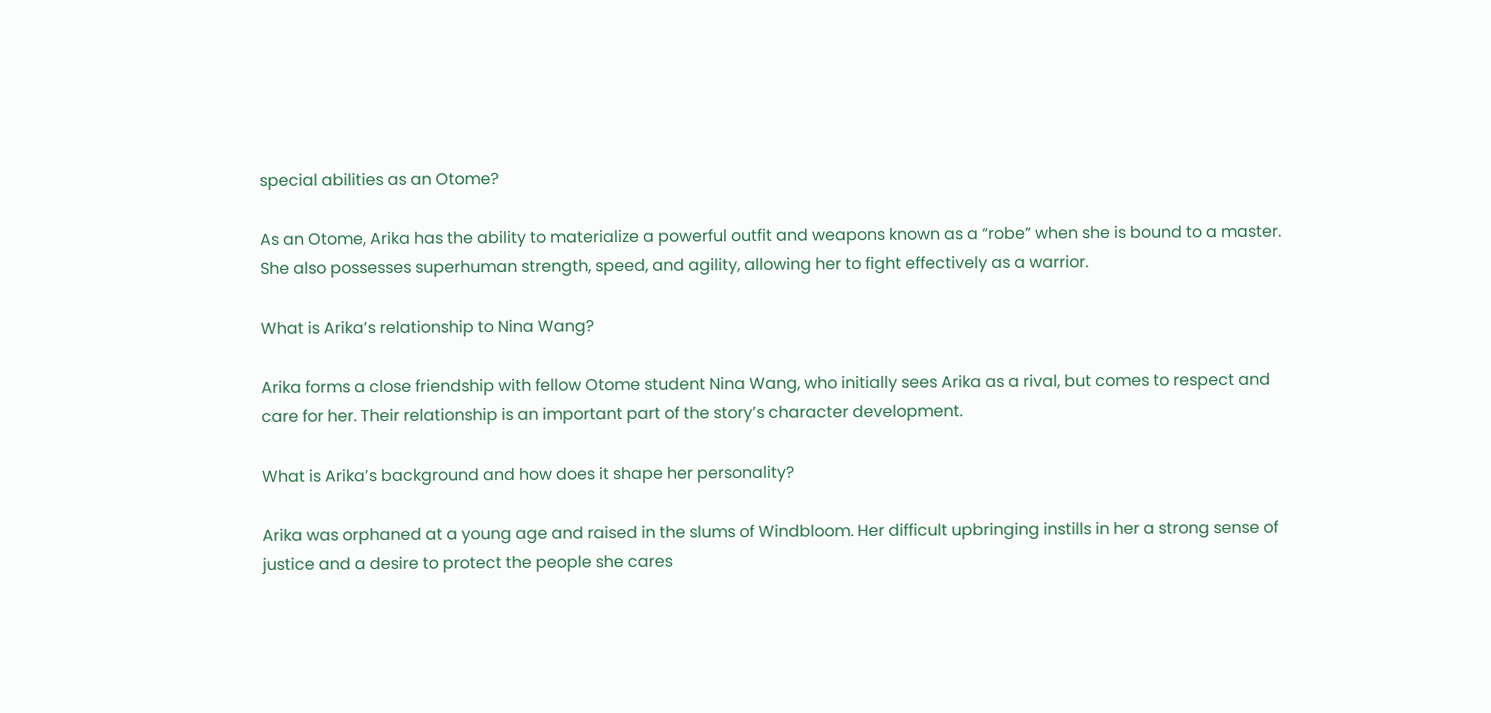special abilities as an Otome?

As an Otome, Arika has the ability to materialize a powerful outfit and weapons known as a “robe” when she is bound to a master. She also possesses superhuman strength, speed, and agility, allowing her to fight effectively as a warrior.

What is Arika’s relationship to Nina Wang?

Arika forms a close friendship with fellow Otome student Nina Wang, who initially sees Arika as a rival, but comes to respect and care for her. Their relationship is an important part of the story’s character development.

What is Arika’s background and how does it shape her personality?

Arika was orphaned at a young age and raised in the slums of Windbloom. Her difficult upbringing instills in her a strong sense of justice and a desire to protect the people she cares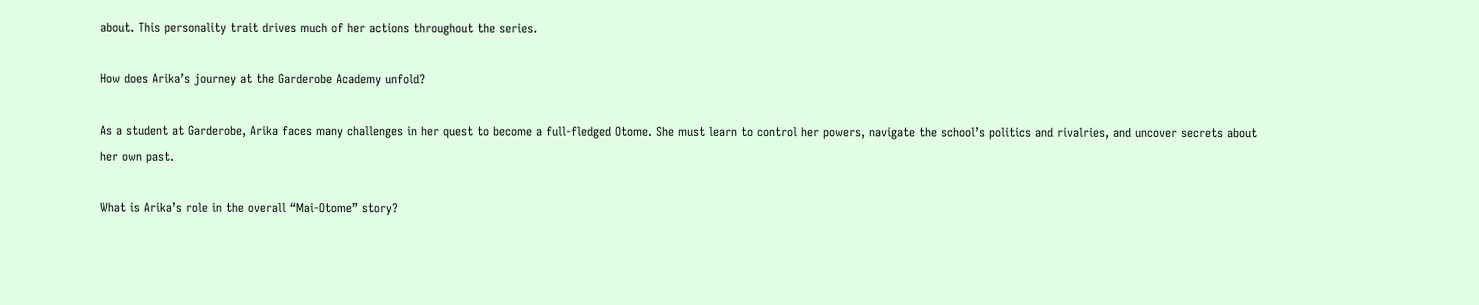about. This personality trait drives much of her actions throughout the series.

How does Arika’s journey at the Garderobe Academy unfold?

As a student at Garderobe, Arika faces many challenges in her quest to become a full-fledged Otome. She must learn to control her powers, navigate the school’s politics and rivalries, and uncover secrets about her own past.

What is Arika’s role in the overall “Mai-Otome” story?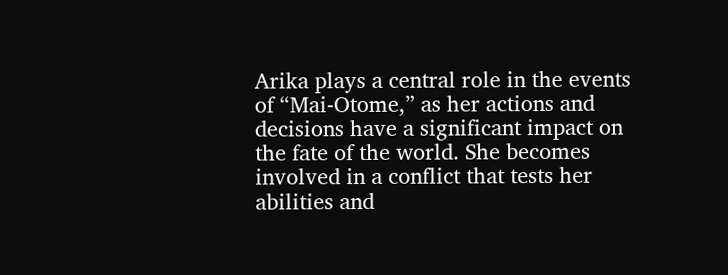Arika plays a central role in the events of “Mai-Otome,” as her actions and decisions have a significant impact on the fate of the world. She becomes involved in a conflict that tests her abilities and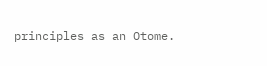principles as an Otome.